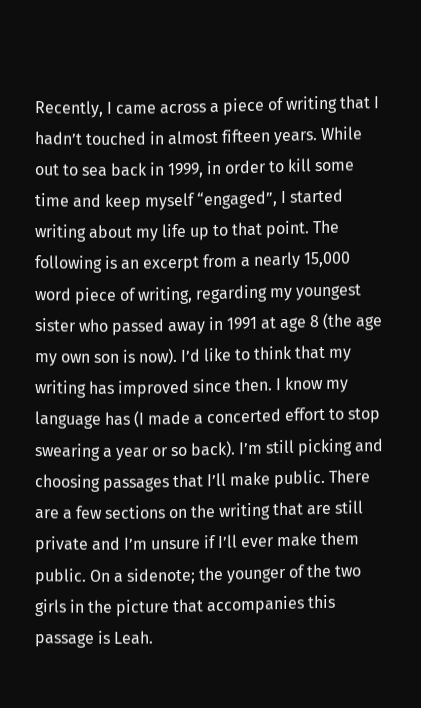Recently, I came across a piece of writing that I hadn’t touched in almost fifteen years. While out to sea back in 1999, in order to kill some time and keep myself “engaged”, I started writing about my life up to that point. The following is an excerpt from a nearly 15,000 word piece of writing, regarding my youngest sister who passed away in 1991 at age 8 (the age my own son is now). I’d like to think that my writing has improved since then. I know my language has (I made a concerted effort to stop swearing a year or so back). I’m still picking and choosing passages that I’ll make public. There are a few sections on the writing that are still private and I’m unsure if I’ll ever make them public. On a sidenote; the younger of the two girls in the picture that accompanies this passage is Leah.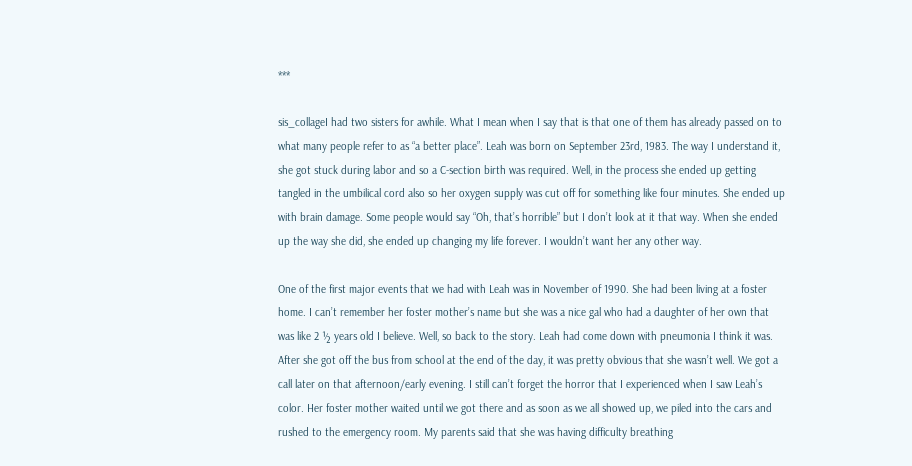***

sis_collageI had two sisters for awhile. What I mean when I say that is that one of them has already passed on to what many people refer to as “a better place”. Leah was born on September 23rd, 1983. The way I understand it, she got stuck during labor and so a C-section birth was required. Well, in the process she ended up getting tangled in the umbilical cord also so her oxygen supply was cut off for something like four minutes. She ended up with brain damage. Some people would say “Oh, that’s horrible” but I don’t look at it that way. When she ended up the way she did, she ended up changing my life forever. I wouldn’t want her any other way.

One of the first major events that we had with Leah was in November of 1990. She had been living at a foster home. I can’t remember her foster mother’s name but she was a nice gal who had a daughter of her own that was like 2 ½ years old I believe. Well, so back to the story. Leah had come down with pneumonia I think it was. After she got off the bus from school at the end of the day, it was pretty obvious that she wasn’t well. We got a call later on that afternoon/early evening. I still can’t forget the horror that I experienced when I saw Leah’s color. Her foster mother waited until we got there and as soon as we all showed up, we piled into the cars and rushed to the emergency room. My parents said that she was having difficulty breathing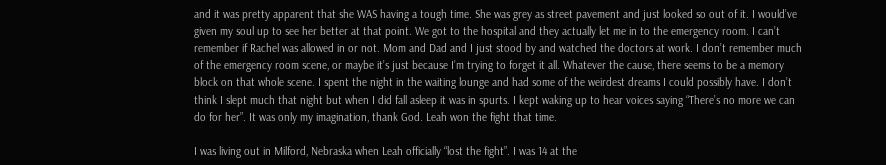and it was pretty apparent that she WAS having a tough time. She was grey as street pavement and just looked so out of it. I would’ve given my soul up to see her better at that point. We got to the hospital and they actually let me in to the emergency room. I can’t remember if Rachel was allowed in or not. Mom and Dad and I just stood by and watched the doctors at work. I don’t remember much of the emergency room scene, or maybe it’s just because I’m trying to forget it all. Whatever the cause, there seems to be a memory block on that whole scene. I spent the night in the waiting lounge and had some of the weirdest dreams I could possibly have. I don’t think I slept much that night but when I did fall asleep it was in spurts. I kept waking up to hear voices saying “There’s no more we can do for her”. It was only my imagination, thank God. Leah won the fight that time.

I was living out in Milford, Nebraska when Leah officially “lost the fight”. I was 14 at the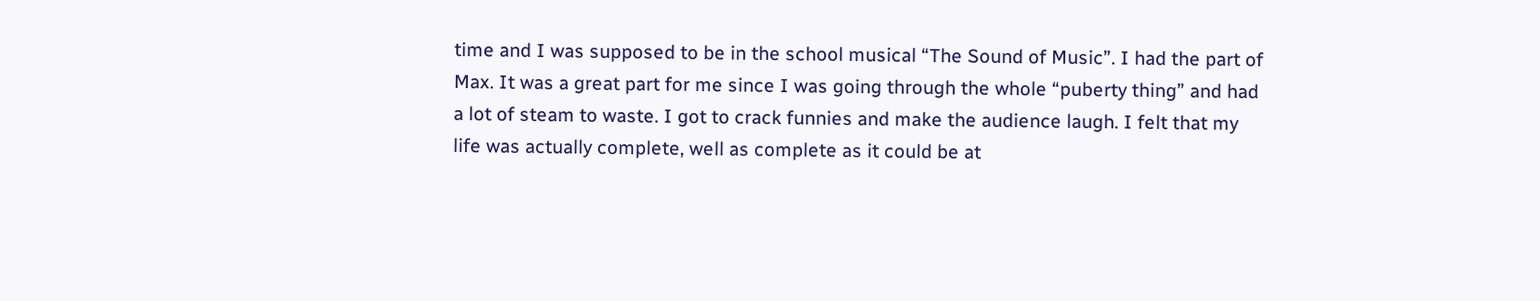time and I was supposed to be in the school musical “The Sound of Music”. I had the part of Max. It was a great part for me since I was going through the whole “puberty thing” and had a lot of steam to waste. I got to crack funnies and make the audience laugh. I felt that my life was actually complete, well as complete as it could be at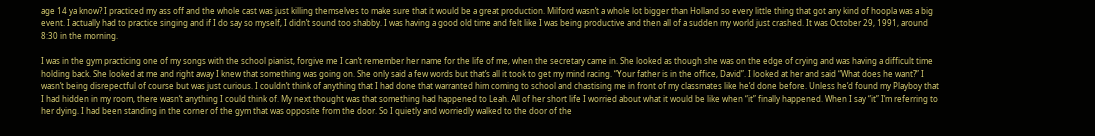age 14 ya know? I practiced my ass off and the whole cast was just killing themselves to make sure that it would be a great production. Milford wasn’t a whole lot bigger than Holland so every little thing that got any kind of hoopla was a big event. I actually had to practice singing and if I do say so myself, I didn’t sound too shabby. I was having a good old time and felt like I was being productive and then all of a sudden my world just crashed. It was October 29, 1991, around 8:30 in the morning.

I was in the gym practicing one of my songs with the school pianist, forgive me I can’t remember her name for the life of me, when the secretary came in. She looked as though she was on the edge of crying and was having a difficult time holding back. She looked at me and right away I knew that something was going on. She only said a few words but that’s all it took to get my mind racing. “Your father is in the office, David”. I looked at her and said “What does he want?” I wasn’t being disrepectful of course but was just curious. I couldn’t think of anything that I had done that warranted him coming to school and chastising me in front of my classmates like he’d done before. Unless he’d found my Playboy that I had hidden in my room, there wasn’t anything I could think of. My next thought was that something had happened to Leah. All of her short life I worried about what it would be like when “it” finally happened. When I say “it” I’m referring to her dying. I had been standing in the corner of the gym that was opposite from the door. So I quietly and worriedly walked to the door of the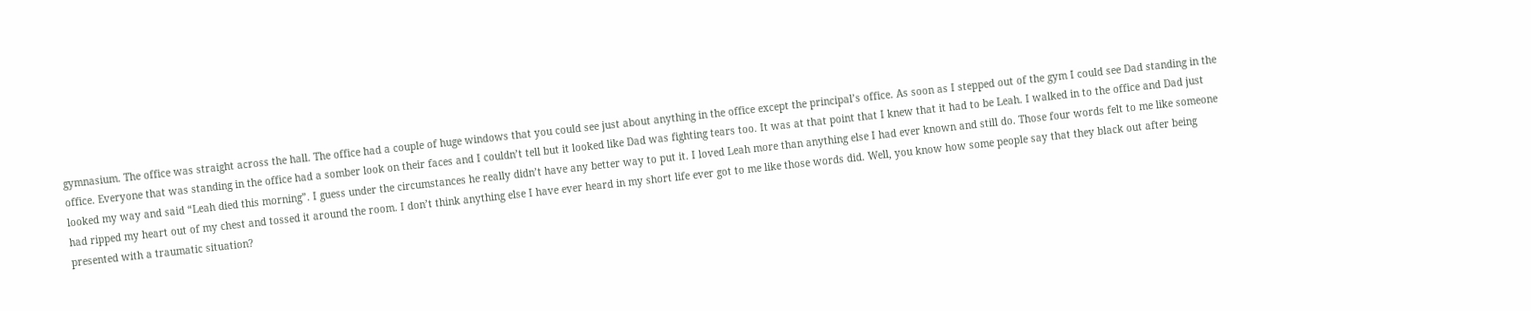gymnasium. The office was straight across the hall. The office had a couple of huge windows that you could see just about anything in the office except the principal’s office. As soon as I stepped out of the gym I could see Dad standing in the office. Everyone that was standing in the office had a somber look on their faces and I couldn’t tell but it looked like Dad was fighting tears too. It was at that point that I knew that it had to be Leah. I walked in to the office and Dad just looked my way and said “Leah died this morning”. I guess under the circumstances he really didn’t have any better way to put it. I loved Leah more than anything else I had ever known and still do. Those four words felt to me like someone had ripped my heart out of my chest and tossed it around the room. I don’t think anything else I have ever heard in my short life ever got to me like those words did. Well, you know how some people say that they black out after being presented with a traumatic situation?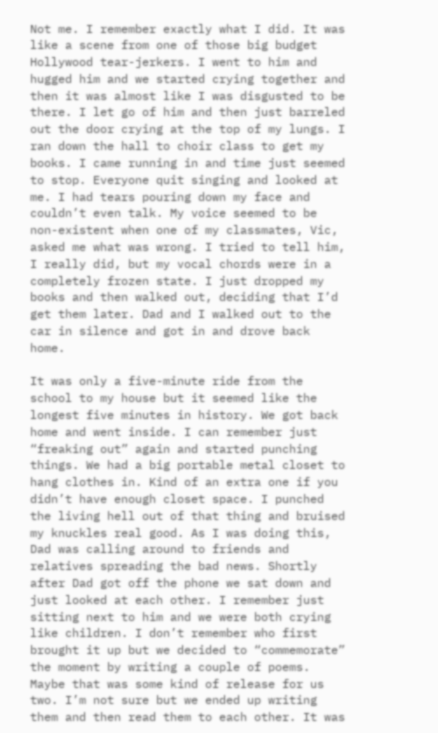Not me. I remember exactly what I did. It was like a scene from one of those big budget Hollywood tear-jerkers. I went to him and hugged him and we started crying together and then it was almost like I was disgusted to be there. I let go of him and then just barreled out the door crying at the top of my lungs. I ran down the hall to choir class to get my books. I came running in and time just seemed to stop. Everyone quit singing and looked at me. I had tears pouring down my face and couldn’t even talk. My voice seemed to be non-existent when one of my classmates, Vic, asked me what was wrong. I tried to tell him, I really did, but my vocal chords were in a completely frozen state. I just dropped my books and then walked out, deciding that I’d get them later. Dad and I walked out to the car in silence and got in and drove back home.

It was only a five-minute ride from the school to my house but it seemed like the longest five minutes in history. We got back home and went inside. I can remember just “freaking out” again and started punching things. We had a big portable metal closet to hang clothes in. Kind of an extra one if you didn’t have enough closet space. I punched the living hell out of that thing and bruised my knuckles real good. As I was doing this, Dad was calling around to friends and relatives spreading the bad news. Shortly after Dad got off the phone we sat down and just looked at each other. I remember just sitting next to him and we were both crying like children. I don’t remember who first brought it up but we decided to “commemorate” the moment by writing a couple of poems. Maybe that was some kind of release for us two. I’m not sure but we ended up writing them and then read them to each other. It was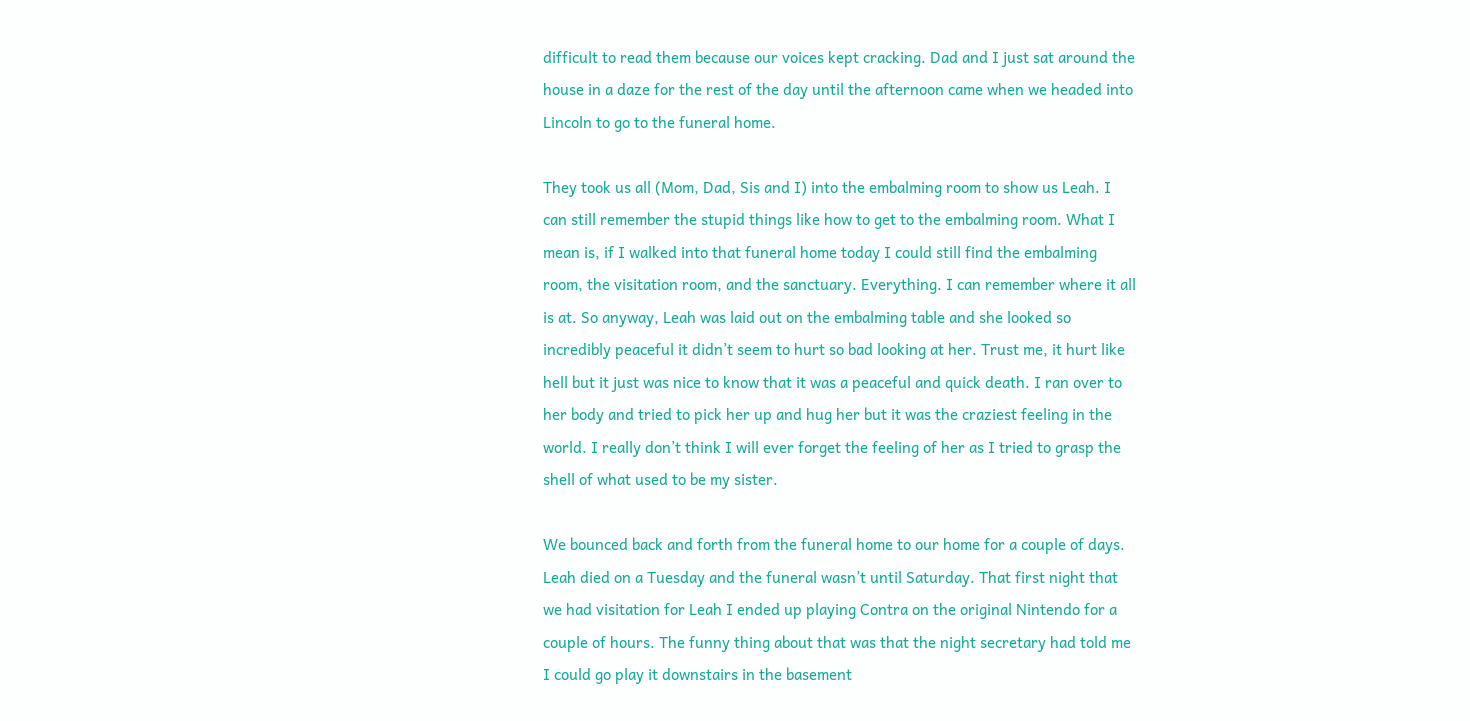difficult to read them because our voices kept cracking. Dad and I just sat around the house in a daze for the rest of the day until the afternoon came when we headed into Lincoln to go to the funeral home.

They took us all (Mom, Dad, Sis and I) into the embalming room to show us Leah. I can still remember the stupid things like how to get to the embalming room. What I mean is, if I walked into that funeral home today I could still find the embalming room, the visitation room, and the sanctuary. Everything. I can remember where it all is at. So anyway, Leah was laid out on the embalming table and she looked so incredibly peaceful it didn’t seem to hurt so bad looking at her. Trust me, it hurt like hell but it just was nice to know that it was a peaceful and quick death. I ran over to her body and tried to pick her up and hug her but it was the craziest feeling in the world. I really don’t think I will ever forget the feeling of her as I tried to grasp the shell of what used to be my sister.

We bounced back and forth from the funeral home to our home for a couple of days. Leah died on a Tuesday and the funeral wasn’t until Saturday. That first night that we had visitation for Leah I ended up playing Contra on the original Nintendo for a couple of hours. The funny thing about that was that the night secretary had told me I could go play it downstairs in the basement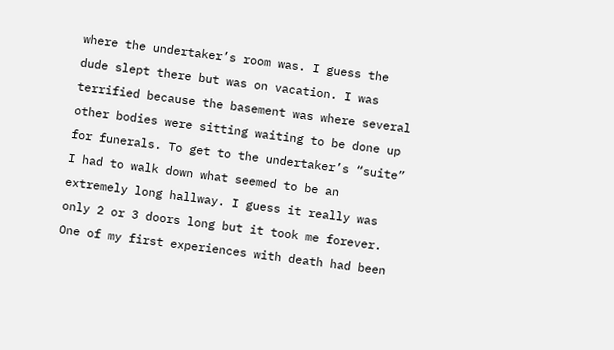where the undertaker’s room was. I guess the dude slept there but was on vacation. I was terrified because the basement was where several other bodies were sitting waiting to be done up for funerals. To get to the undertaker’s “suite” I had to walk down what seemed to be an extremely long hallway. I guess it really was only 2 or 3 doors long but it took me forever. One of my first experiences with death had been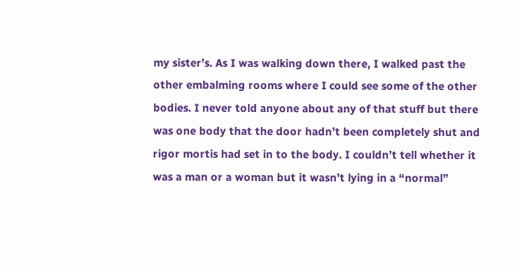my sister’s. As I was walking down there, I walked past the other embalming rooms where I could see some of the other bodies. I never told anyone about any of that stuff but there was one body that the door hadn’t been completely shut and rigor mortis had set in to the body. I couldn’t tell whether it was a man or a woman but it wasn’t lying in a “normal”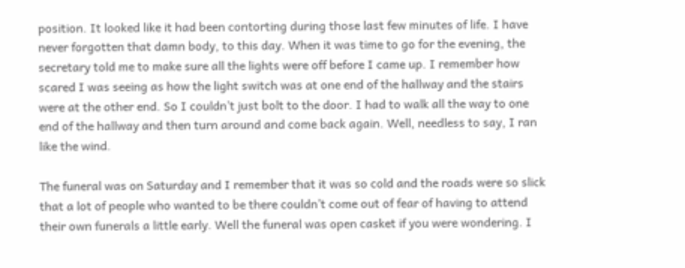position. It looked like it had been contorting during those last few minutes of life. I have never forgotten that damn body, to this day. When it was time to go for the evening, the secretary told me to make sure all the lights were off before I came up. I remember how scared I was seeing as how the light switch was at one end of the hallway and the stairs were at the other end. So I couldn’t just bolt to the door. I had to walk all the way to one end of the hallway and then turn around and come back again. Well, needless to say, I ran like the wind.

The funeral was on Saturday and I remember that it was so cold and the roads were so slick that a lot of people who wanted to be there couldn’t come out of fear of having to attend their own funerals a little early. Well the funeral was open casket if you were wondering. I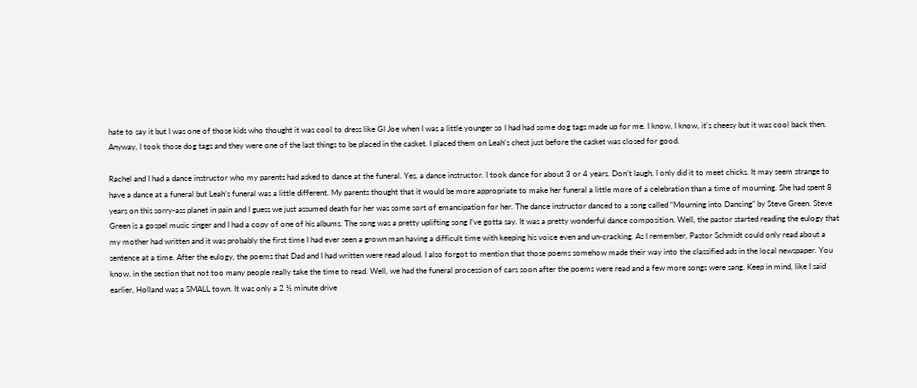hate to say it but I was one of those kids who thought it was cool to dress like GI Joe when I was a little younger so I had had some dog tags made up for me. I know, I know, it’s cheesy but it was cool back then. Anyway, I took those dog tags and they were one of the last things to be placed in the casket. I placed them on Leah’s chest just before the casket was closed for good.

Rachel and I had a dance instructor who my parents had asked to dance at the funeral. Yes, a dance instructor. I took dance for about 3 or 4 years. Don’t laugh, I only did it to meet chicks. It may seem strange to have a dance at a funeral but Leah’s funeral was a little different. My parents thought that it would be more appropriate to make her funeral a little more of a celebration than a time of mourning. She had spent 8 years on this sorry-ass planet in pain and I guess we just assumed death for her was some sort of emancipation for her. The dance instructor danced to a song called “Mourning into Dancing” by Steve Green. Steve Green is a gospel music singer and I had a copy of one of his albums. The song was a pretty uplifting song I’ve gotta say. It was a pretty wonderful dance composition. Well, the pastor started reading the eulogy that my mother had written and it was probably the first time I had ever seen a grown man having a difficult time with keeping his voice even and un-cracking. As I remember, Pastor Schmidt could only read about a sentence at a time. After the eulogy, the poems that Dad and I had written were read aloud. I also forgot to mention that those poems somehow made their way into the classified ads in the local newspaper. You know, in the section that not too many people really take the time to read. Well, we had the funeral procession of cars soon after the poems were read and a few more songs were sang. Keep in mind, like I said earlier, Holland was a SMALL town. It was only a 2 ½ minute drive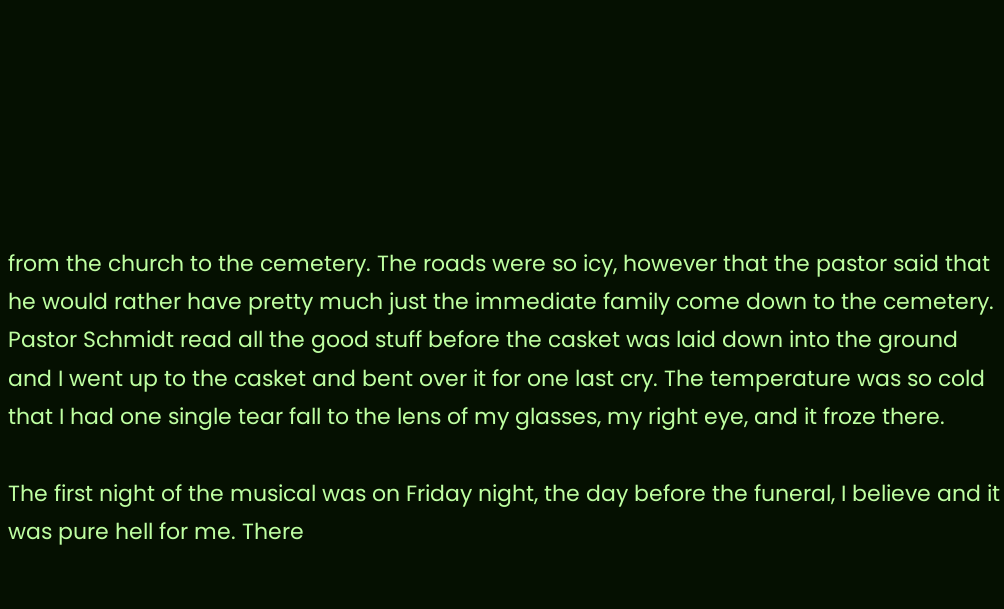from the church to the cemetery. The roads were so icy, however that the pastor said that he would rather have pretty much just the immediate family come down to the cemetery. Pastor Schmidt read all the good stuff before the casket was laid down into the ground and I went up to the casket and bent over it for one last cry. The temperature was so cold that I had one single tear fall to the lens of my glasses, my right eye, and it froze there.

The first night of the musical was on Friday night, the day before the funeral, I believe and it was pure hell for me. There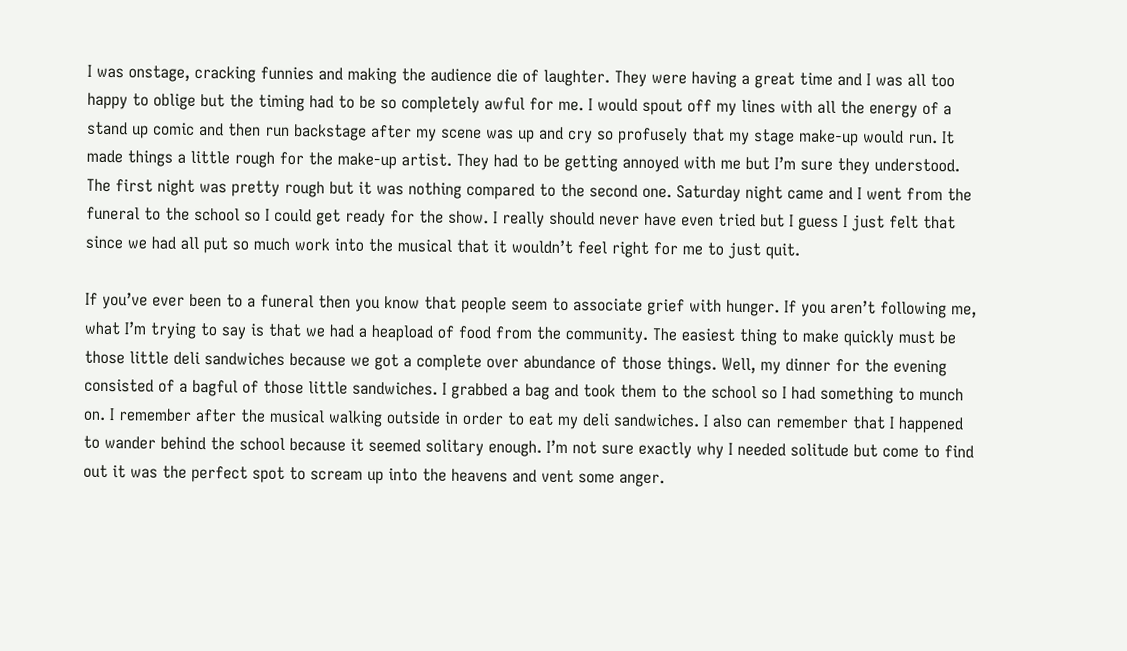I was onstage, cracking funnies and making the audience die of laughter. They were having a great time and I was all too happy to oblige but the timing had to be so completely awful for me. I would spout off my lines with all the energy of a stand up comic and then run backstage after my scene was up and cry so profusely that my stage make-up would run. It made things a little rough for the make-up artist. They had to be getting annoyed with me but I’m sure they understood. The first night was pretty rough but it was nothing compared to the second one. Saturday night came and I went from the funeral to the school so I could get ready for the show. I really should never have even tried but I guess I just felt that since we had all put so much work into the musical that it wouldn’t feel right for me to just quit.

If you’ve ever been to a funeral then you know that people seem to associate grief with hunger. If you aren’t following me, what I’m trying to say is that we had a heapload of food from the community. The easiest thing to make quickly must be those little deli sandwiches because we got a complete over abundance of those things. Well, my dinner for the evening consisted of a bagful of those little sandwiches. I grabbed a bag and took them to the school so I had something to munch on. I remember after the musical walking outside in order to eat my deli sandwiches. I also can remember that I happened to wander behind the school because it seemed solitary enough. I’m not sure exactly why I needed solitude but come to find out it was the perfect spot to scream up into the heavens and vent some anger.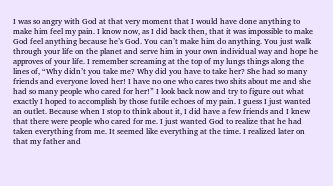I was so angry with God at that very moment that I would have done anything to make him feel my pain. I know now, as I did back then, that it was impossible to make God feel anything because he’s God. You can’t make him do anything. You just walk through your life on the planet and serve him in your own individual way and hope he approves of your life. I remember screaming at the top of my lungs things along the lines of, “Why didn’t you take me? Why did you have to take her? She had so many friends and everyone loved her! I have no one who cares two shits about me and she had so many people who cared for her!” I look back now and try to figure out what exactly I hoped to accomplish by those futile echoes of my pain. I guess I just wanted an outlet. Because when I stop to think about it, I did have a few friends and I knew that there were people who cared for me. I just wanted God to realize that he had taken everything from me. It seemed like everything at the time. I realized later on that my father and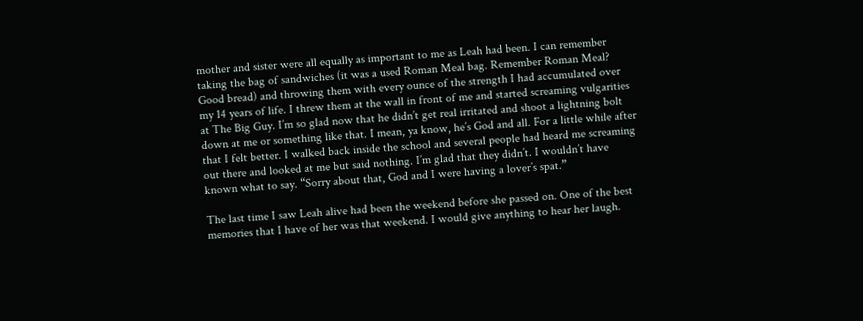mother and sister were all equally as important to me as Leah had been. I can remember taking the bag of sandwiches (it was a used Roman Meal bag. Remember Roman Meal? Good bread) and throwing them with every ounce of the strength I had accumulated over my 14 years of life. I threw them at the wall in front of me and started screaming vulgarities at The Big Guy. I’m so glad now that he didn’t get real irritated and shoot a lightning bolt down at me or something like that. I mean, ya know, he’s God and all. For a little while after that I felt better. I walked back inside the school and several people had heard me screaming out there and looked at me but said nothing. I’m glad that they didn’t. I wouldn’t have known what to say. “Sorry about that, God and I were having a lover’s spat.”

The last time I saw Leah alive had been the weekend before she passed on. One of the best memories that I have of her was that weekend. I would give anything to hear her laugh.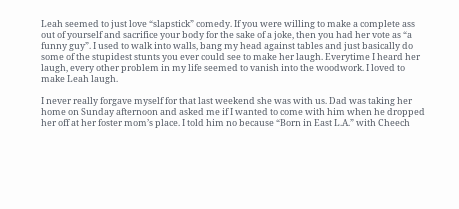Leah seemed to just love “slapstick” comedy. If you were willing to make a complete ass out of yourself and sacrifice your body for the sake of a joke, then you had her vote as “a funny guy”. I used to walk into walls, bang my head against tables and just basically do some of the stupidest stunts you ever could see to make her laugh. Everytime I heard her laugh, every other problem in my life seemed to vanish into the woodwork. I loved to make Leah laugh.

I never really forgave myself for that last weekend she was with us. Dad was taking her home on Sunday afternoon and asked me if I wanted to come with him when he dropped her off at her foster mom’s place. I told him no because “Born in East L.A.” with Cheech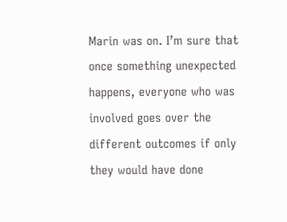Marin was on. I’m sure that once something unexpected happens, everyone who was involved goes over the different outcomes if only they would have done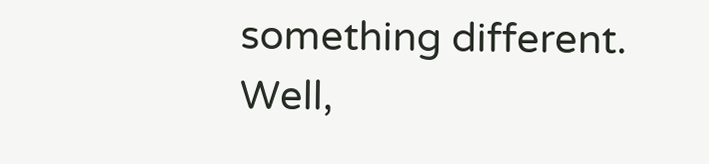something different. Well,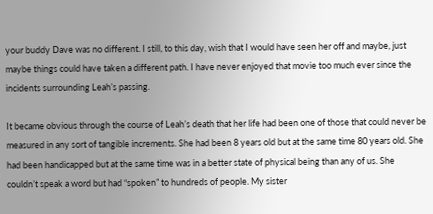your buddy Dave was no different. I still, to this day, wish that I would have seen her off and maybe, just maybe things could have taken a different path. I have never enjoyed that movie too much ever since the incidents surrounding Leah’s passing.

It became obvious through the course of Leah’s death that her life had been one of those that could never be measured in any sort of tangible increments. She had been 8 years old but at the same time 80 years old. She had been handicapped but at the same time was in a better state of physical being than any of us. She couldn’t speak a word but had “spoken” to hundreds of people. My sister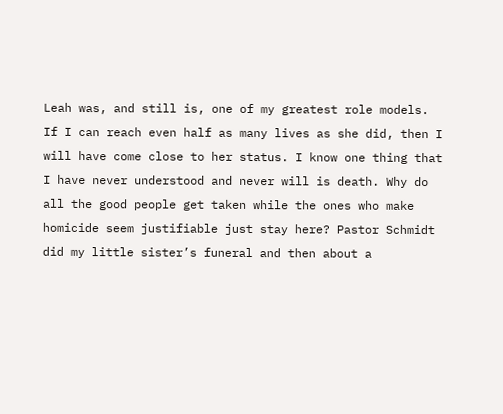Leah was, and still is, one of my greatest role models. If I can reach even half as many lives as she did, then I will have come close to her status. I know one thing that I have never understood and never will is death. Why do all the good people get taken while the ones who make homicide seem justifiable just stay here? Pastor Schmidt did my little sister’s funeral and then about a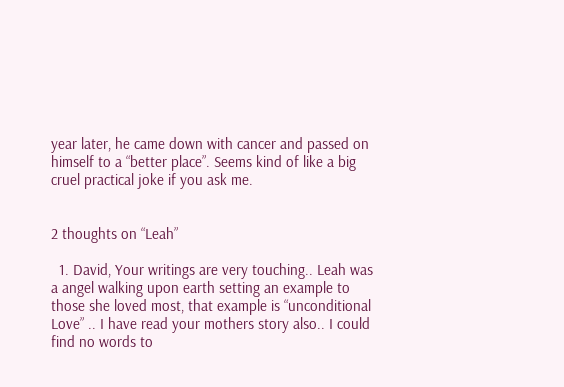year later, he came down with cancer and passed on himself to a “better place”. Seems kind of like a big cruel practical joke if you ask me.


2 thoughts on “Leah”

  1. David, Your writings are very touching.. Leah was a angel walking upon earth setting an example to those she loved most, that example is “unconditional Love” .. I have read your mothers story also.. I could find no words to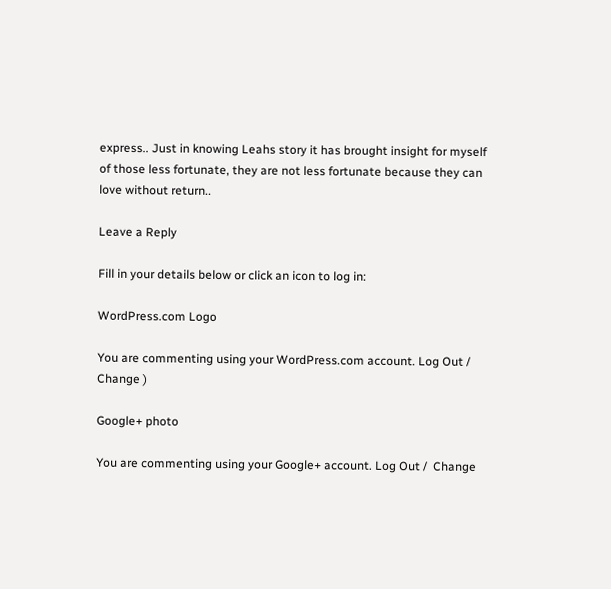express.. Just in knowing Leahs story it has brought insight for myself of those less fortunate, they are not less fortunate because they can love without return..

Leave a Reply

Fill in your details below or click an icon to log in:

WordPress.com Logo

You are commenting using your WordPress.com account. Log Out /  Change )

Google+ photo

You are commenting using your Google+ account. Log Out /  Change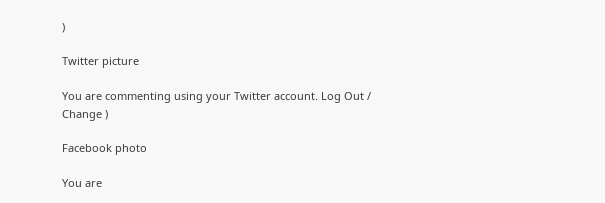)

Twitter picture

You are commenting using your Twitter account. Log Out /  Change )

Facebook photo

You are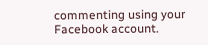commenting using your Facebook account.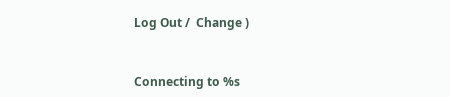Log Out /  Change )


Connecting to %s